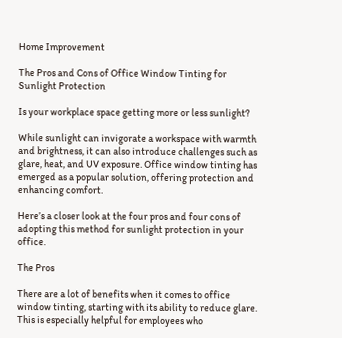Home Improvement

The Pros and Cons of Office Window Tinting for Sunlight Protection

Is your workplace space getting more or less sunlight?

While sunlight can invigorate a workspace with warmth and brightness, it can also introduce challenges such as glare, heat, and UV exposure. Office window tinting has emerged as a popular solution, offering protection and enhancing comfort.

Here’s a closer look at the four pros and four cons of adopting this method for sunlight protection in your office.

The Pros

There are a lot of benefits when it comes to office window tinting, starting with its ability to reduce glare. This is especially helpful for employees who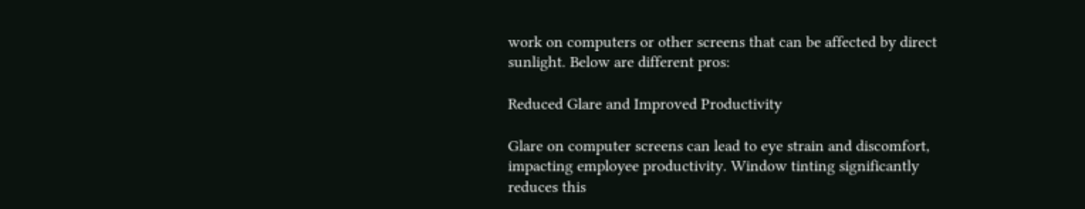work on computers or other screens that can be affected by direct sunlight. Below are different pros:

Reduced Glare and Improved Productivity

Glare on computer screens can lead to eye strain and discomfort, impacting employee productivity. Window tinting significantly reduces this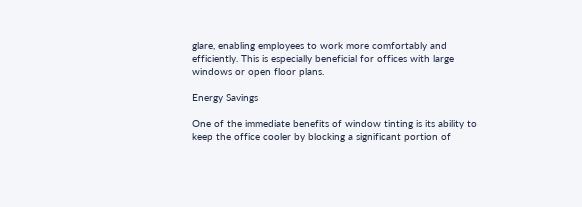glare, enabling employees to work more comfortably and efficiently. This is especially beneficial for offices with large windows or open floor plans.

Energy Savings

One of the immediate benefits of window tinting is its ability to keep the office cooler by blocking a significant portion of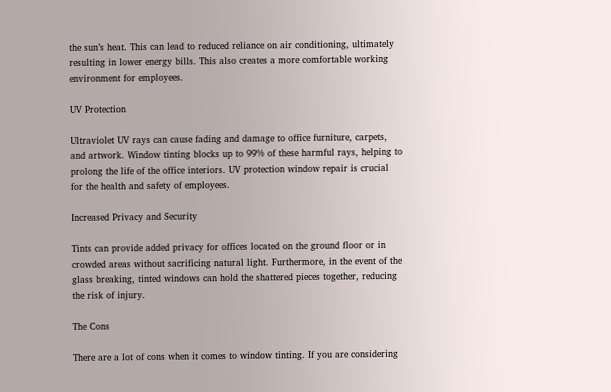the sun’s heat. This can lead to reduced reliance on air conditioning, ultimately resulting in lower energy bills. This also creates a more comfortable working environment for employees.

UV Protection

Ultraviolet UV rays can cause fading and damage to office furniture, carpets, and artwork. Window tinting blocks up to 99% of these harmful rays, helping to prolong the life of the office interiors. UV protection window repair is crucial for the health and safety of employees.

Increased Privacy and Security

Tints can provide added privacy for offices located on the ground floor or in crowded areas without sacrificing natural light. Furthermore, in the event of the glass breaking, tinted windows can hold the shattered pieces together, reducing the risk of injury.

The Cons

There are a lot of cons when it comes to window tinting. If you are considering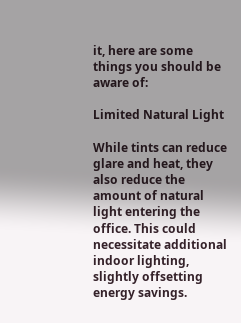it, here are some things you should be aware of:

Limited Natural Light

While tints can reduce glare and heat, they also reduce the amount of natural light entering the office. This could necessitate additional indoor lighting, slightly offsetting energy savings.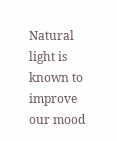Natural light is known to improve our mood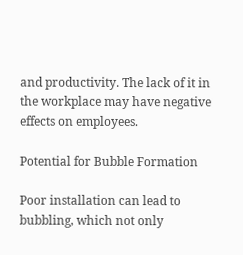and productivity. The lack of it in the workplace may have negative effects on employees.

Potential for Bubble Formation

Poor installation can lead to bubbling, which not only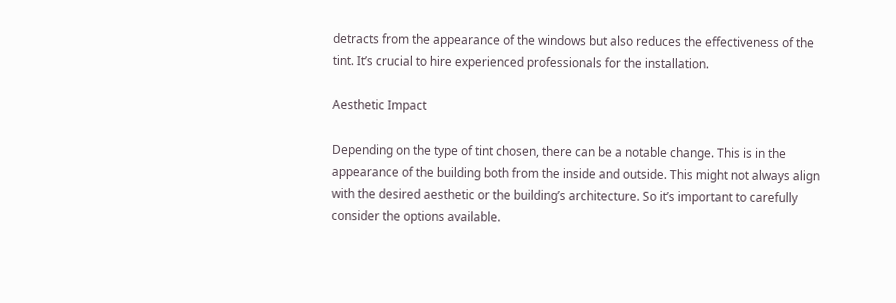detracts from the appearance of the windows but also reduces the effectiveness of the tint. It’s crucial to hire experienced professionals for the installation.

Aesthetic Impact

Depending on the type of tint chosen, there can be a notable change. This is in the appearance of the building both from the inside and outside. This might not always align with the desired aesthetic or the building’s architecture. So it’s important to carefully consider the options available.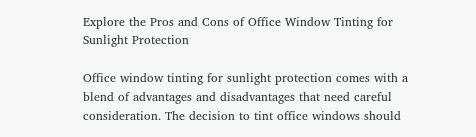Explore the Pros and Cons of Office Window Tinting for Sunlight Protection

Office window tinting for sunlight protection comes with a blend of advantages and disadvantages that need careful consideration. The decision to tint office windows should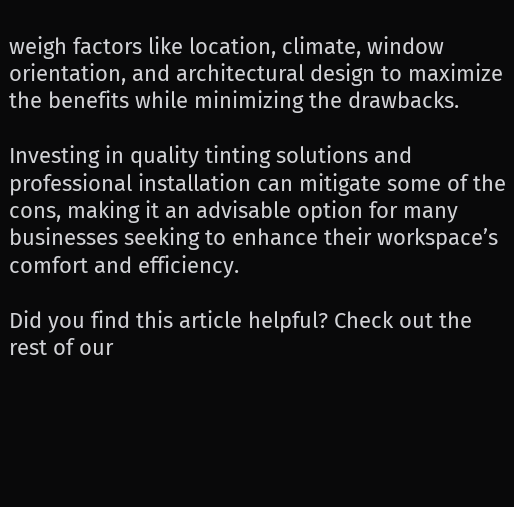weigh factors like location, climate, window orientation, and architectural design to maximize the benefits while minimizing the drawbacks.

Investing in quality tinting solutions and professional installation can mitigate some of the cons, making it an advisable option for many businesses seeking to enhance their workspace’s comfort and efficiency.

Did you find this article helpful? Check out the rest of our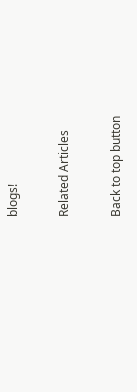blogs!

Related Articles

Back to top button